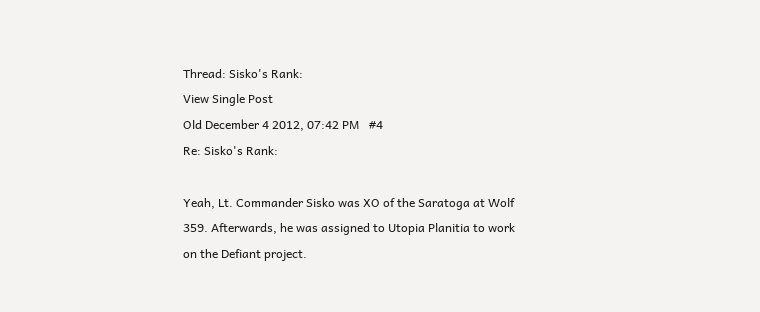Thread: Sisko's Rank:
View Single Post
Old December 4 2012, 07:42 PM   #4
Re: Sisko's Rank:

Yeah, Lt. Commander Sisko was XO of the Saratoga at Wolf 359. Afterwards, he was assigned to Utopia Planitia to work on the Defiant project.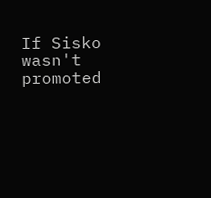If Sisko wasn't promoted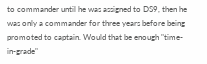to commander until he was assigned to DS9, then he was only a commander for three years before being promoted to captain. Would that be enough "time-in-grade"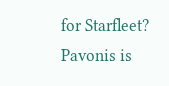for Starfleet?
Pavonis is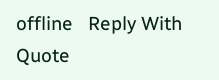offline   Reply With Quote